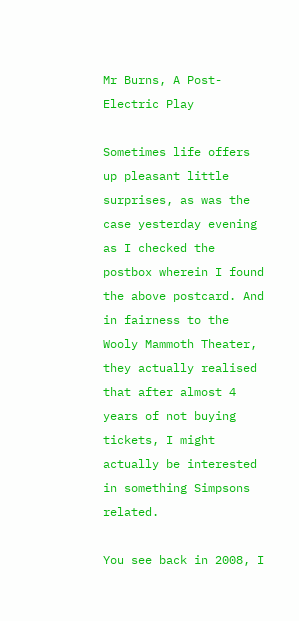Mr Burns, A Post-Electric Play

Sometimes life offers up pleasant little surprises, as was the case yesterday evening as I checked the postbox wherein I found the above postcard. And in fairness to the Wooly Mammoth Theater, they actually realised that after almost 4 years of not buying tickets, I might actually be interested in something Simpsons related.

You see back in 2008, I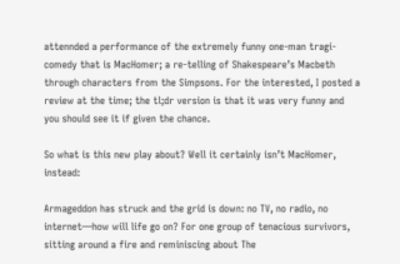attennded a performance of the extremely funny one-man tragi-comedy that is MacHomer; a re-telling of Shakespeare’s Macbeth through characters from the Simpsons. For the interested, I posted a review at the time; the tl;dr version is that it was very funny and you should see it if given the chance.

So what is this new play about? Well it certainly isn’t MacHomer, instead:

Armageddon has struck and the grid is down: no TV, no radio, no internet—how will life go on? For one group of tenacious survivors, sitting around a fire and reminiscing about The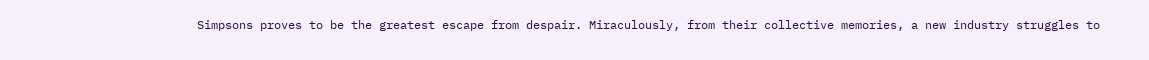Simpsons proves to be the greatest escape from despair. Miraculously, from their collective memories, a new industry struggles to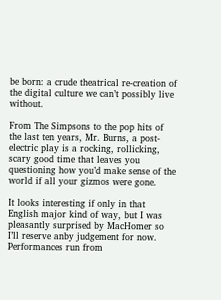be born: a crude theatrical re-creation of the digital culture we can’t possibly live without.

From The Simpsons to the pop hits of the last ten years, Mr. Burns, a post-electric play is a rocking, rollicking, scary good time that leaves you questioning how you’d make sense of the world if all your gizmos were gone.

It looks interesting if only in that English major kind of way, but I was pleasantly surprised by MacHomer so I’ll reserve anby judgement for now. Performances run from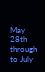May 28th through to July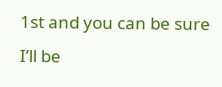1st and you can be sure I’ll be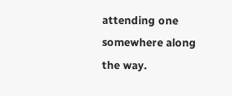attending one somewhere along the way.